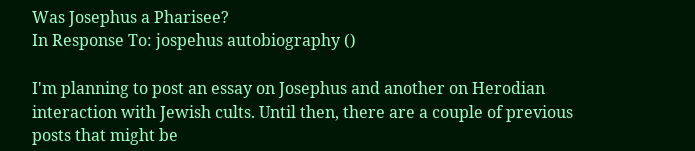Was Josephus a Pharisee?
In Response To: jospehus autobiography ()

I'm planning to post an essay on Josephus and another on Herodian interaction with Jewish cults. Until then, there are a couple of previous posts that might be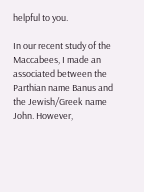helpful to you.

In our recent study of the Maccabees, I made an associated between the Parthian name Banus and the Jewish/Greek name John. However,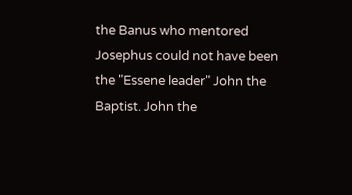the Banus who mentored Josephus could not have been the "Essene leader" John the Baptist. John the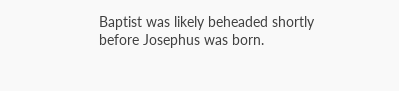Baptist was likely beheaded shortly before Josephus was born.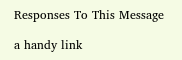Responses To This Message

a handy link